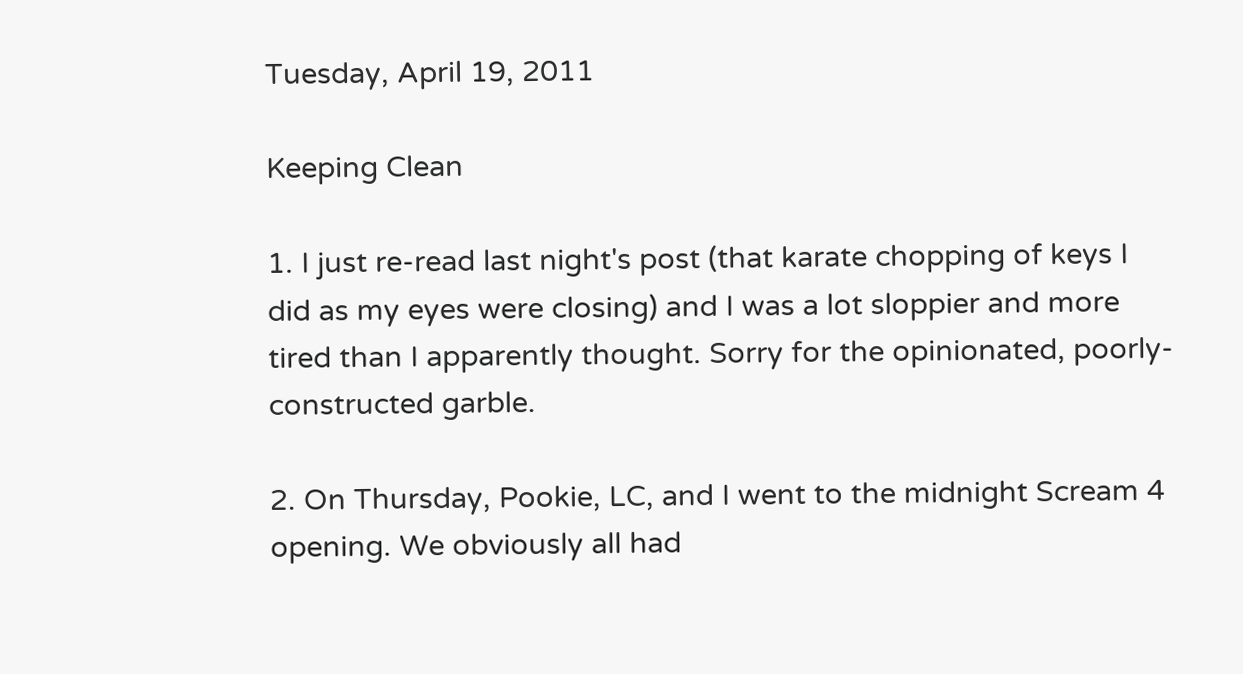Tuesday, April 19, 2011

Keeping Clean

1. I just re-read last night's post (that karate chopping of keys I did as my eyes were closing) and I was a lot sloppier and more tired than I apparently thought. Sorry for the opinionated, poorly-constructed garble.

2. On Thursday, Pookie, LC, and I went to the midnight Scream 4 opening. We obviously all had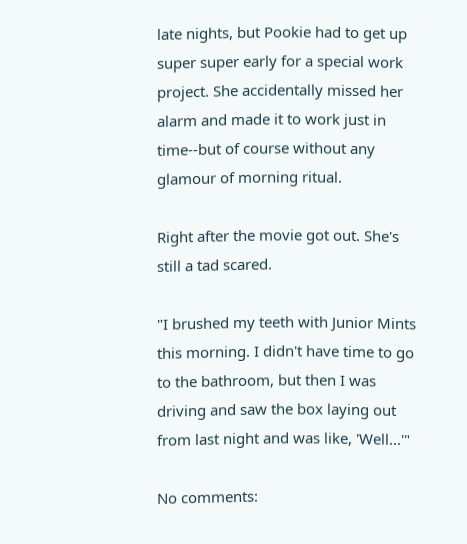late nights, but Pookie had to get up super super early for a special work project. She accidentally missed her alarm and made it to work just in time--but of course without any glamour of morning ritual.

Right after the movie got out. She's still a tad scared.

"I brushed my teeth with Junior Mints this morning. I didn't have time to go to the bathroom, but then I was driving and saw the box laying out from last night and was like, 'Well...'"

No comments: